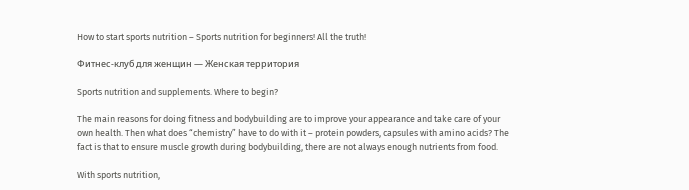How to start sports nutrition – Sports nutrition for beginners! All the truth!

Фитнес-клуб для женщин — Женская территория

Sports nutrition and supplements. Where to begin?

The main reasons for doing fitness and bodybuilding are to improve your appearance and take care of your own health. Then what does “chemistry” have to do with it – protein powders, capsules with amino acids? The fact is that to ensure muscle growth during bodybuilding, there are not always enough nutrients from food.

With sports nutrition,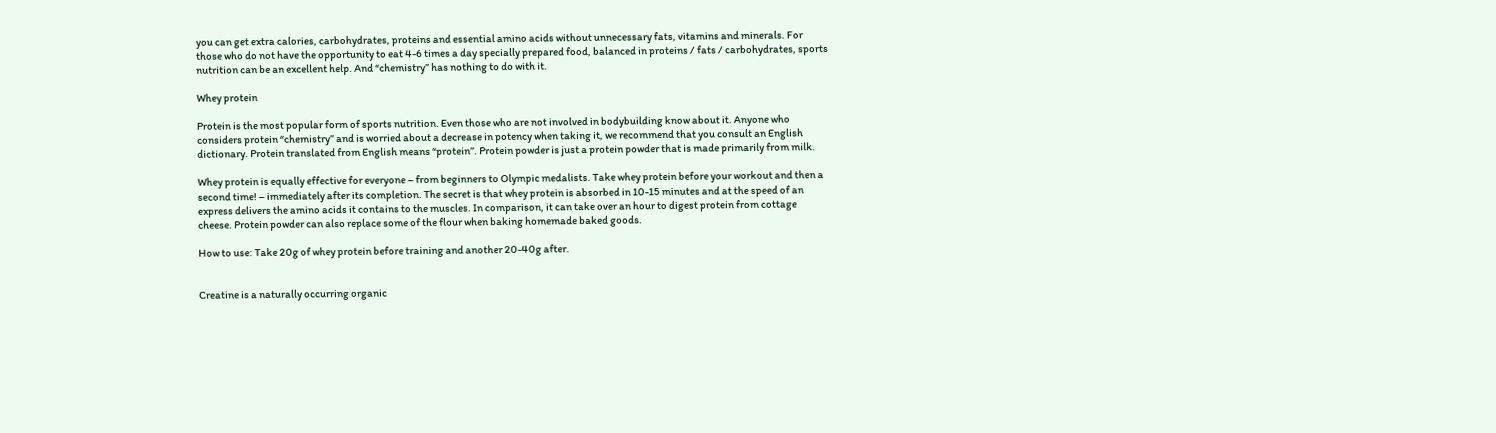you can get extra calories, carbohydrates, proteins and essential amino acids without unnecessary fats, vitamins and minerals. For those who do not have the opportunity to eat 4-6 times a day specially prepared food, balanced in proteins / fats / carbohydrates, sports nutrition can be an excellent help. And “chemistry” has nothing to do with it.

Whey protein

Protein is the most popular form of sports nutrition. Even those who are not involved in bodybuilding know about it. Anyone who considers protein “chemistry” and is worried about a decrease in potency when taking it, we recommend that you consult an English dictionary. Protein translated from English means “protein”. Protein powder is just a protein powder that is made primarily from milk.

Whey protein is equally effective for everyone – from beginners to Olympic medalists. Take whey protein before your workout and then a second time! – immediately after its completion. The secret is that whey protein is absorbed in 10-15 minutes and at the speed of an express delivers the amino acids it contains to the muscles. In comparison, it can take over an hour to digest protein from cottage cheese. Protein powder can also replace some of the flour when baking homemade baked goods.

How to use: Take 20g of whey protein before training and another 20-40g after.


Creatine is a naturally occurring organic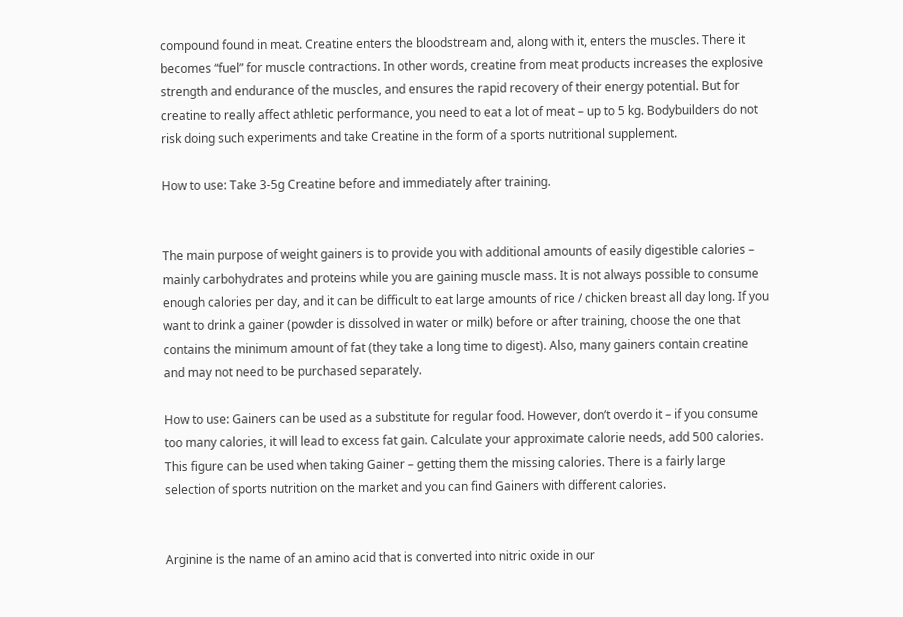compound found in meat. Creatine enters the bloodstream and, along with it, enters the muscles. There it becomes “fuel” for muscle contractions. In other words, creatine from meat products increases the explosive strength and endurance of the muscles, and ensures the rapid recovery of their energy potential. But for creatine to really affect athletic performance, you need to eat a lot of meat – up to 5 kg. Bodybuilders do not risk doing such experiments and take Creatine in the form of a sports nutritional supplement.

How to use: Take 3-5g Creatine before and immediately after training.


The main purpose of weight gainers is to provide you with additional amounts of easily digestible calories – mainly carbohydrates and proteins while you are gaining muscle mass. It is not always possible to consume enough calories per day, and it can be difficult to eat large amounts of rice / chicken breast all day long. If you want to drink a gainer (powder is dissolved in water or milk) before or after training, choose the one that contains the minimum amount of fat (they take a long time to digest). Also, many gainers contain creatine and may not need to be purchased separately.

How to use: Gainers can be used as a substitute for regular food. However, don’t overdo it – if you consume too many calories, it will lead to excess fat gain. Calculate your approximate calorie needs, add 500 calories. This figure can be used when taking Gainer – getting them the missing calories. There is a fairly large selection of sports nutrition on the market and you can find Gainers with different calories.


Arginine is the name of an amino acid that is converted into nitric oxide in our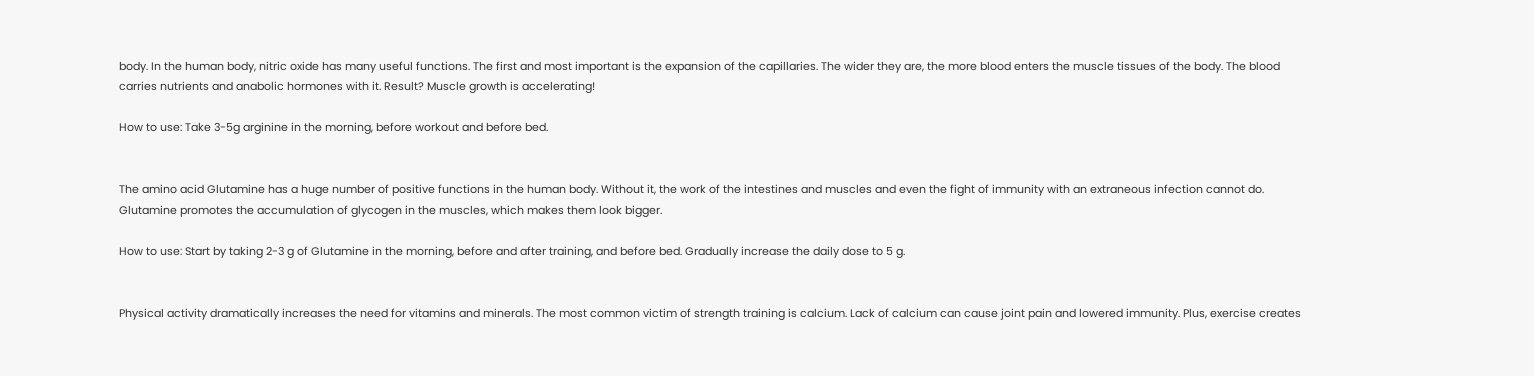body. In the human body, nitric oxide has many useful functions. The first and most important is the expansion of the capillaries. The wider they are, the more blood enters the muscle tissues of the body. The blood carries nutrients and anabolic hormones with it. Result? Muscle growth is accelerating!

How to use: Take 3-5g arginine in the morning, before workout and before bed.


The amino acid Glutamine has a huge number of positive functions in the human body. Without it, the work of the intestines and muscles and even the fight of immunity with an extraneous infection cannot do. Glutamine promotes the accumulation of glycogen in the muscles, which makes them look bigger.

How to use: Start by taking 2-3 g of Glutamine in the morning, before and after training, and before bed. Gradually increase the daily dose to 5 g.


Physical activity dramatically increases the need for vitamins and minerals. The most common victim of strength training is calcium. Lack of calcium can cause joint pain and lowered immunity. Plus, exercise creates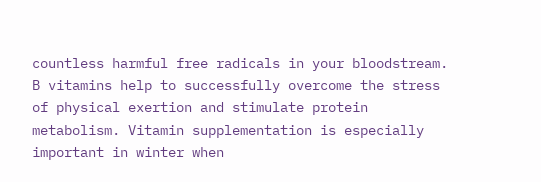countless harmful free radicals in your bloodstream. B vitamins help to successfully overcome the stress of physical exertion and stimulate protein metabolism. Vitamin supplementation is especially important in winter when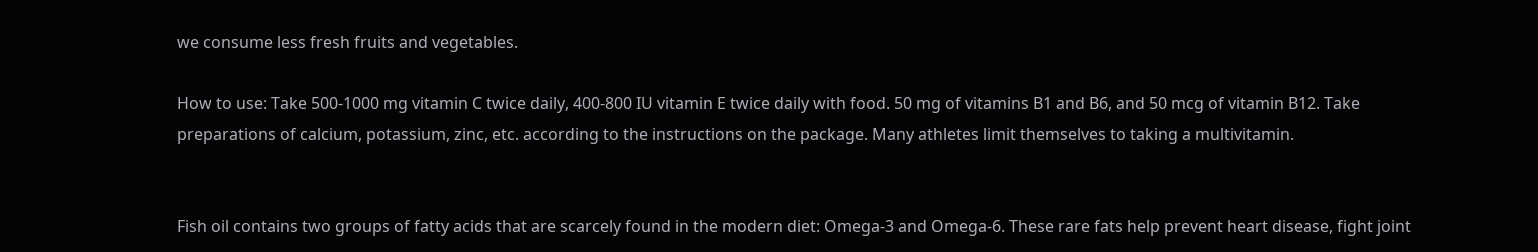we consume less fresh fruits and vegetables.

How to use: Take 500-1000 mg vitamin C twice daily, 400-800 IU vitamin E twice daily with food. 50 mg of vitamins B1 and B6, and 50 mcg of vitamin B12. Take preparations of calcium, potassium, zinc, etc. according to the instructions on the package. Many athletes limit themselves to taking a multivitamin.


Fish oil contains two groups of fatty acids that are scarcely found in the modern diet: Omega-3 and Omega-6. These rare fats help prevent heart disease, fight joint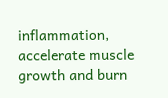inflammation, accelerate muscle growth and burn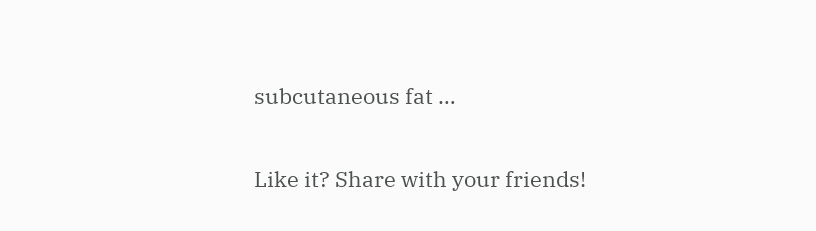subcutaneous fat …

Like it? Share with your friends!